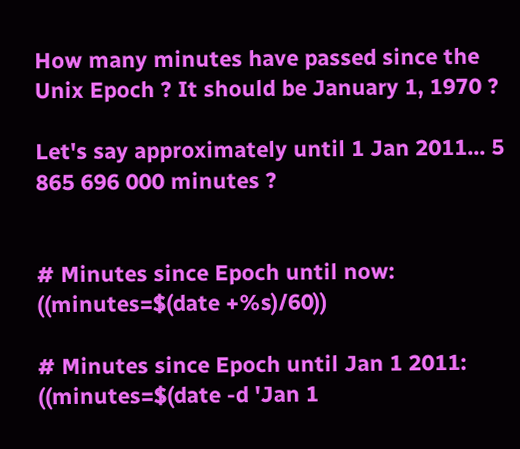How many minutes have passed since the Unix Epoch ? It should be January 1, 1970 ?

Let's say approximately until 1 Jan 2011... 5 865 696 000 minutes ?


# Minutes since Epoch until now:
((minutes=$(date +%s)/60))

# Minutes since Epoch until Jan 1 2011:
((minutes=$(date -d 'Jan 1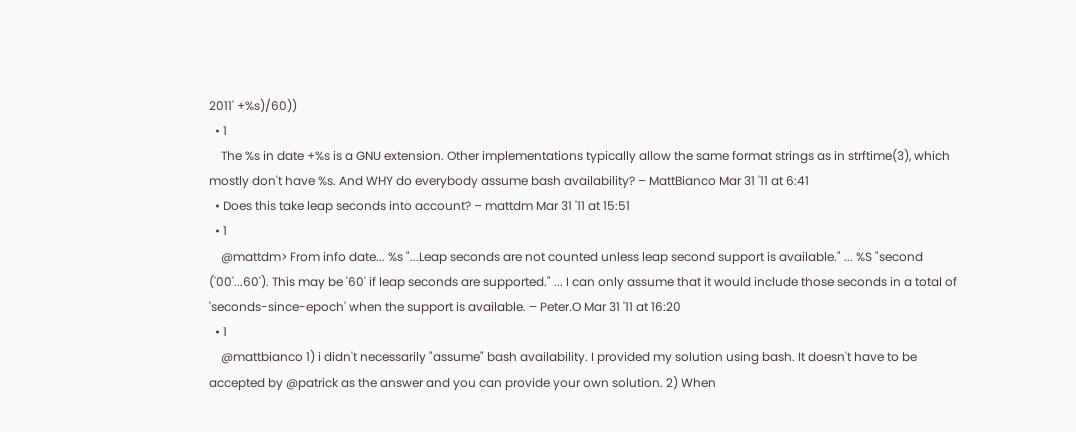2011' +%s)/60))
  • 1
    The %s in date +%s is a GNU extension. Other implementations typically allow the same format strings as in strftime(3), which mostly don't have %s. And WHY do everybody assume bash availability? – MattBianco Mar 31 '11 at 6:41
  • Does this take leap seconds into account? – mattdm Mar 31 '11 at 15:51
  • 1
    @mattdm> From info date... %s "...Leap seconds are not counted unless leap second support is available." ... %S "second ('00'...60'). This may be '60' if leap seconds are supported." ... I can only assume that it would include those seconds in a total of 'seconds-since-epoch' when the support is available. – Peter.O Mar 31 '11 at 16:20
  • 1
    @mattbianco 1) i didn't necessarily "assume" bash availability. I provided my solution using bash. It doesn't have to be accepted by @patrick as the answer and you can provide your own solution. 2) When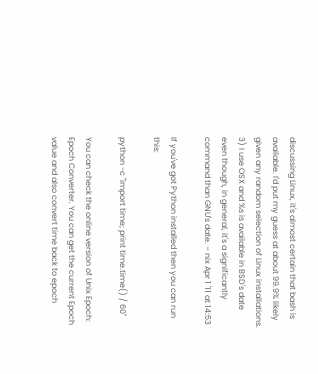discussing Linux, it's almost certain that bash is available. I'd put my guess at about 99.9% likely given any random selection of Linux installations. 3) I use OSX and %s is available in BSD's date even though, in general, it's a significantly command than GNU's date. – nix Apr 1 '11 at 14:53

If you've got Python installed then you can run this:

python -c "import time; print time.time() / 60"

You can check the online version of Unix Epoch: Epoch Converter. You can get the current Epoch value and also convert time back to epoch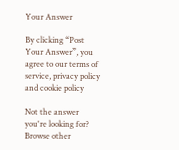Your Answer

By clicking “Post Your Answer”, you agree to our terms of service, privacy policy and cookie policy

Not the answer you're looking for? Browse other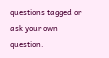questions tagged or ask your own question.